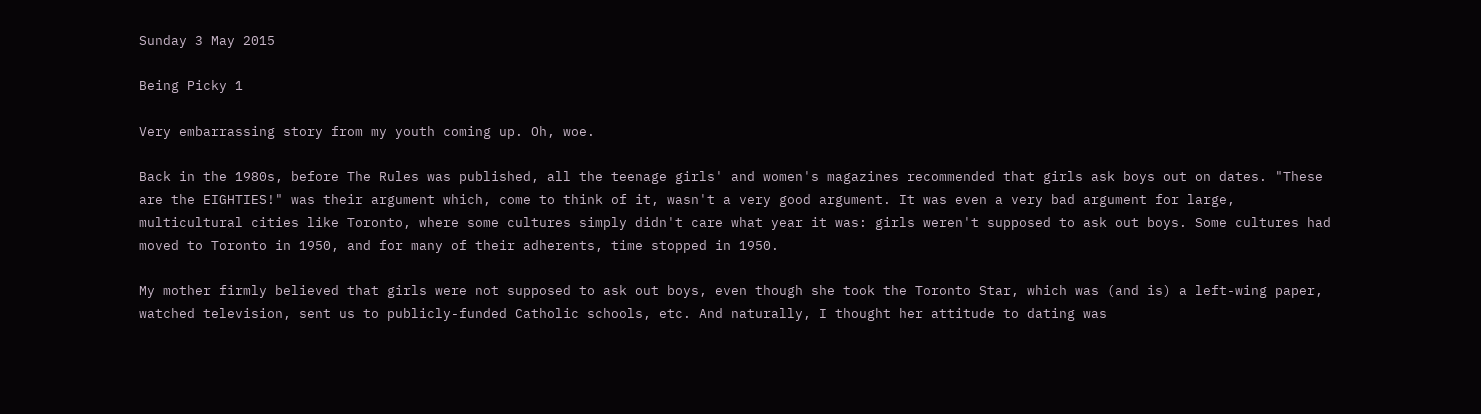Sunday 3 May 2015

Being Picky 1

Very embarrassing story from my youth coming up. Oh, woe.

Back in the 1980s, before The Rules was published, all the teenage girls' and women's magazines recommended that girls ask boys out on dates. "These are the EIGHTIES!" was their argument which, come to think of it, wasn't a very good argument. It was even a very bad argument for large, multicultural cities like Toronto, where some cultures simply didn't care what year it was: girls weren't supposed to ask out boys. Some cultures had moved to Toronto in 1950, and for many of their adherents, time stopped in 1950.

My mother firmly believed that girls were not supposed to ask out boys, even though she took the Toronto Star, which was (and is) a left-wing paper, watched television, sent us to publicly-funded Catholic schools, etc. And naturally, I thought her attitude to dating was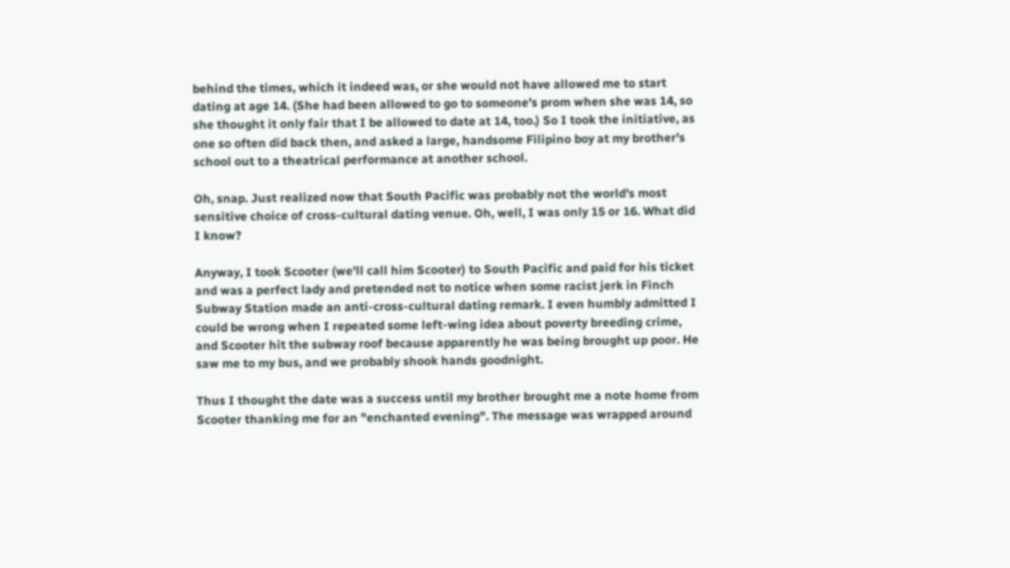behind the times, which it indeed was, or she would not have allowed me to start dating at age 14. (She had been allowed to go to someone's prom when she was 14, so she thought it only fair that I be allowed to date at 14, too.) So I took the initiative, as one so often did back then, and asked a large, handsome Filipino boy at my brother's school out to a theatrical performance at another school.

Oh, snap. Just realized now that South Pacific was probably not the world's most sensitive choice of cross-cultural dating venue. Oh, well, I was only 15 or 16. What did I know?

Anyway, I took Scooter (we'll call him Scooter) to South Pacific and paid for his ticket and was a perfect lady and pretended not to notice when some racist jerk in Finch Subway Station made an anti-cross-cultural dating remark. I even humbly admitted I could be wrong when I repeated some left-wing idea about poverty breeding crime, and Scooter hit the subway roof because apparently he was being brought up poor. He saw me to my bus, and we probably shook hands goodnight.

Thus I thought the date was a success until my brother brought me a note home from Scooter thanking me for an "enchanted evening". The message was wrapped around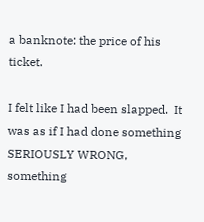a banknote: the price of his ticket.

I felt like I had been slapped.  It was as if I had done something SERIOUSLY WRONG, something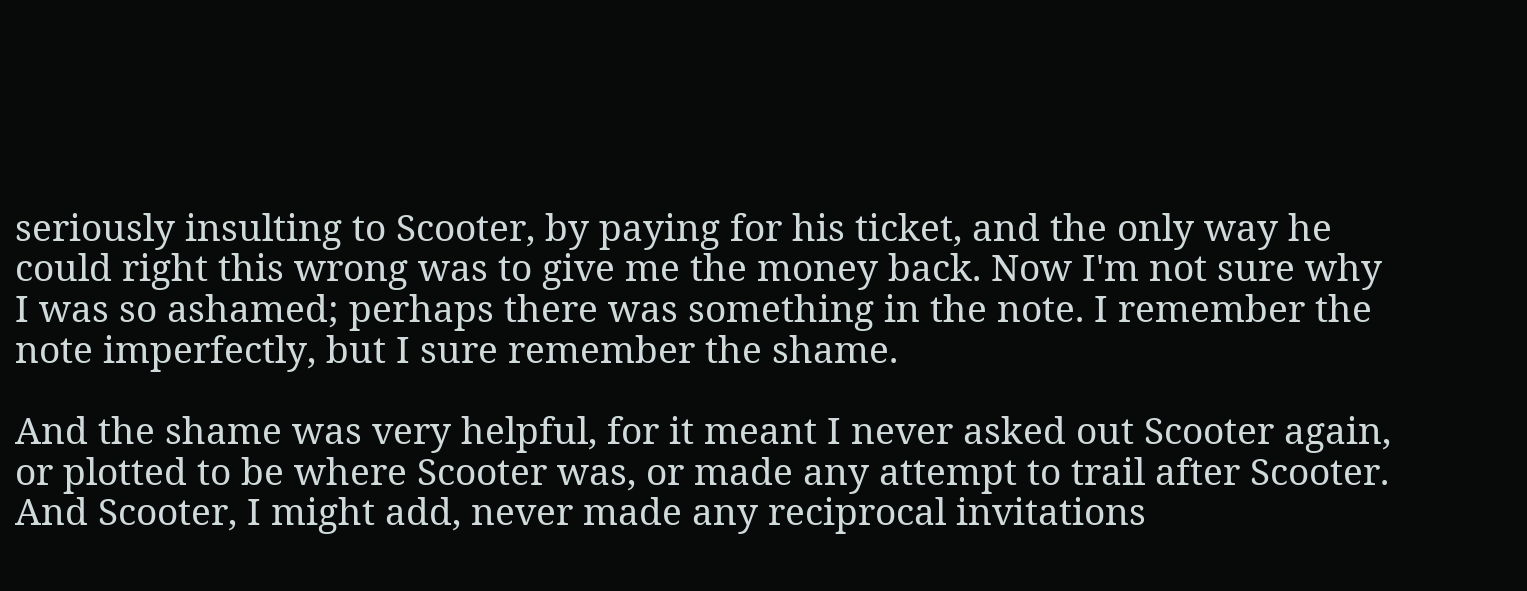seriously insulting to Scooter, by paying for his ticket, and the only way he could right this wrong was to give me the money back. Now I'm not sure why I was so ashamed; perhaps there was something in the note. I remember the note imperfectly, but I sure remember the shame.

And the shame was very helpful, for it meant I never asked out Scooter again, or plotted to be where Scooter was, or made any attempt to trail after Scooter. And Scooter, I might add, never made any reciprocal invitations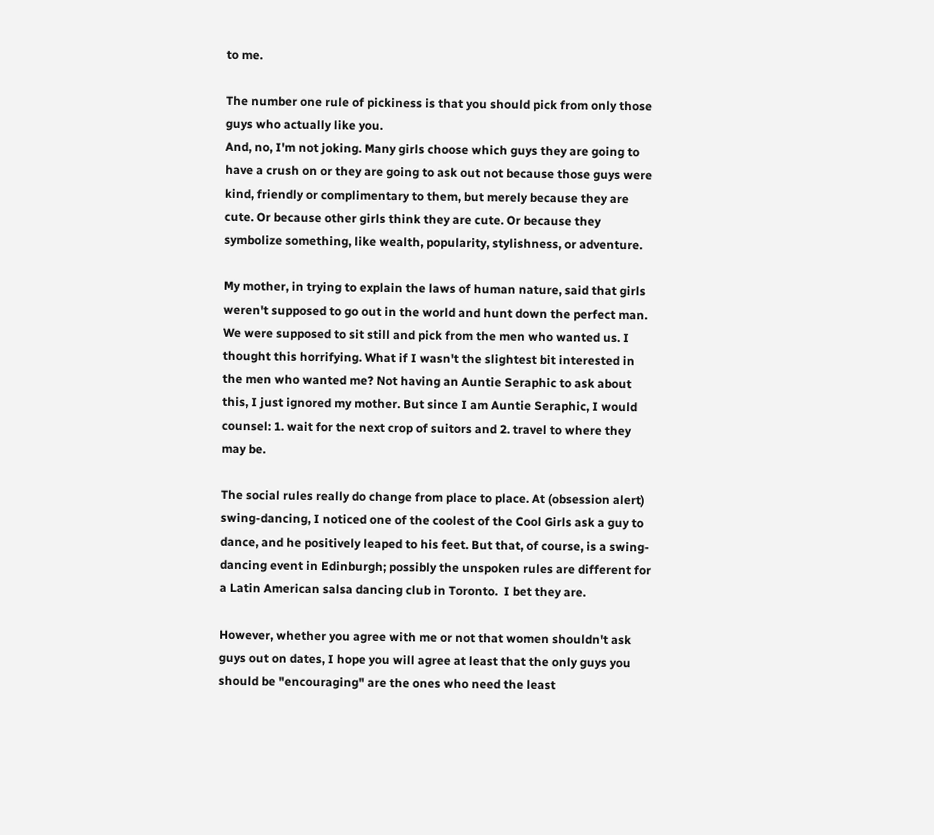to me.

The number one rule of pickiness is that you should pick from only those guys who actually like you.
And, no, I'm not joking. Many girls choose which guys they are going to have a crush on or they are going to ask out not because those guys were kind, friendly or complimentary to them, but merely because they are cute. Or because other girls think they are cute. Or because they symbolize something, like wealth, popularity, stylishness, or adventure.

My mother, in trying to explain the laws of human nature, said that girls weren't supposed to go out in the world and hunt down the perfect man. We were supposed to sit still and pick from the men who wanted us. I thought this horrifying. What if I wasn't the slightest bit interested in the men who wanted me? Not having an Auntie Seraphic to ask about this, I just ignored my mother. But since I am Auntie Seraphic, I would counsel: 1. wait for the next crop of suitors and 2. travel to where they may be.

The social rules really do change from place to place. At (obsession alert) swing-dancing, I noticed one of the coolest of the Cool Girls ask a guy to dance, and he positively leaped to his feet. But that, of course, is a swing-dancing event in Edinburgh; possibly the unspoken rules are different for a Latin American salsa dancing club in Toronto.  I bet they are.

However, whether you agree with me or not that women shouldn't ask guys out on dates, I hope you will agree at least that the only guys you should be "encouraging" are the ones who need the least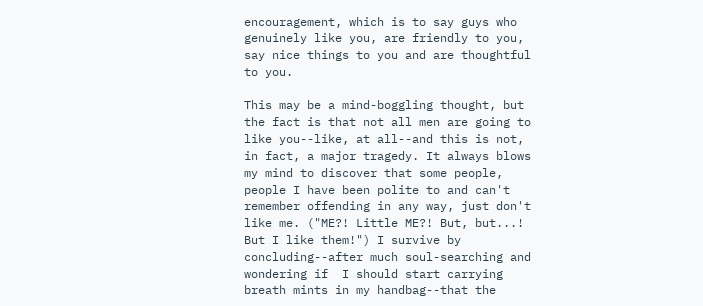encouragement, which is to say guys who genuinely like you, are friendly to you, say nice things to you and are thoughtful to you.

This may be a mind-boggling thought, but the fact is that not all men are going to like you--like, at all--and this is not, in fact, a major tragedy. It always blows my mind to discover that some people, people I have been polite to and can't remember offending in any way, just don't like me. ("ME?! Little ME?! But, but...! But I like them!") I survive by concluding--after much soul-searching and wondering if  I should start carrying breath mints in my handbag--that the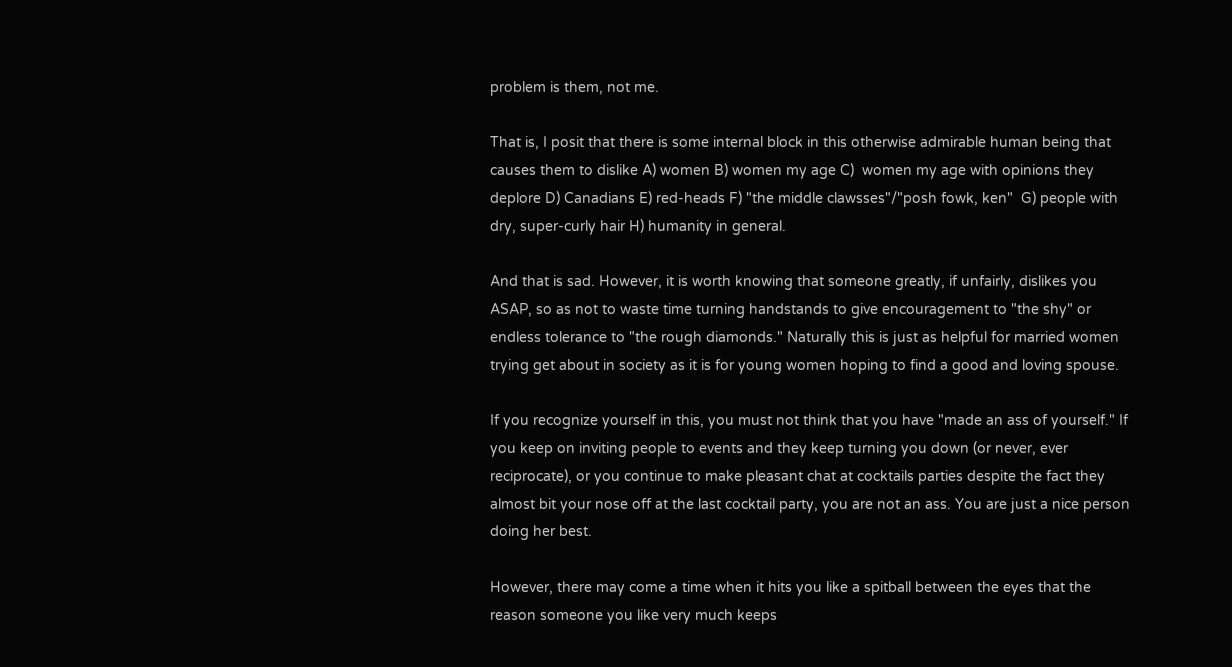problem is them, not me.

That is, I posit that there is some internal block in this otherwise admirable human being that causes them to dislike A) women B) women my age C)  women my age with opinions they deplore D) Canadians E) red-heads F) "the middle clawsses"/"posh fowk, ken"  G) people with dry, super-curly hair H) humanity in general.

And that is sad. However, it is worth knowing that someone greatly, if unfairly, dislikes you ASAP, so as not to waste time turning handstands to give encouragement to "the shy" or endless tolerance to "the rough diamonds." Naturally this is just as helpful for married women trying get about in society as it is for young women hoping to find a good and loving spouse.

If you recognize yourself in this, you must not think that you have "made an ass of yourself." If you keep on inviting people to events and they keep turning you down (or never, ever reciprocate), or you continue to make pleasant chat at cocktails parties despite the fact they almost bit your nose off at the last cocktail party, you are not an ass. You are just a nice person doing her best.

However, there may come a time when it hits you like a spitball between the eyes that the reason someone you like very much keeps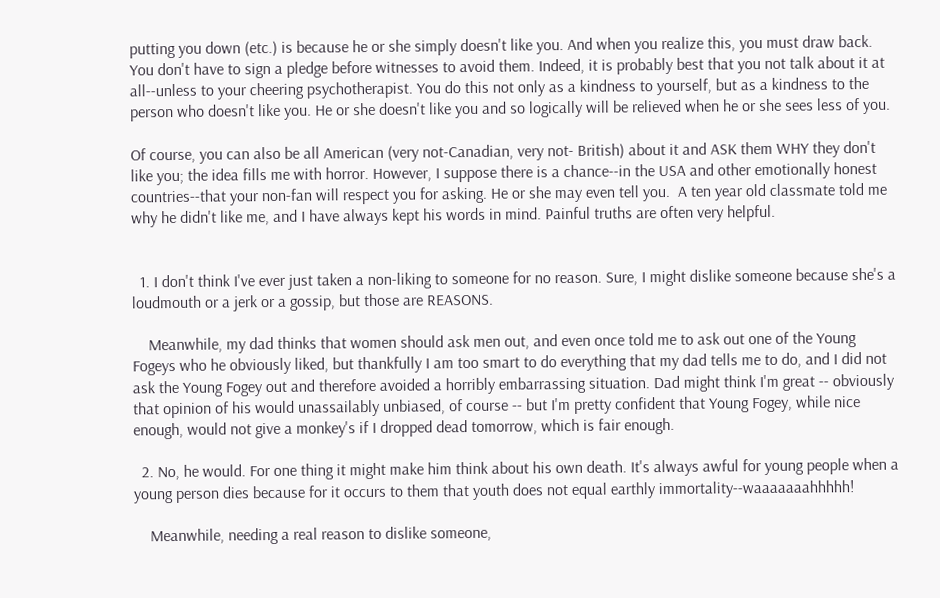putting you down (etc.) is because he or she simply doesn't like you. And when you realize this, you must draw back. You don't have to sign a pledge before witnesses to avoid them. Indeed, it is probably best that you not talk about it at all--unless to your cheering psychotherapist. You do this not only as a kindness to yourself, but as a kindness to the person who doesn't like you. He or she doesn't like you and so logically will be relieved when he or she sees less of you.

Of course, you can also be all American (very not-Canadian, very not- British) about it and ASK them WHY they don't like you; the idea fills me with horror. However, I suppose there is a chance--in the USA and other emotionally honest countries--that your non-fan will respect you for asking. He or she may even tell you.  A ten year old classmate told me why he didn't like me, and I have always kept his words in mind. Painful truths are often very helpful.


  1. I don't think I've ever just taken a non-liking to someone for no reason. Sure, I might dislike someone because she's a loudmouth or a jerk or a gossip, but those are REASONS.

    Meanwhile, my dad thinks that women should ask men out, and even once told me to ask out one of the Young Fogeys who he obviously liked, but thankfully I am too smart to do everything that my dad tells me to do, and I did not ask the Young Fogey out and therefore avoided a horribly embarrassing situation. Dad might think I'm great -- obviously that opinion of his would unassailably unbiased, of course -- but I'm pretty confident that Young Fogey, while nice enough, would not give a monkey's if I dropped dead tomorrow, which is fair enough.

  2. No, he would. For one thing it might make him think about his own death. It's always awful for young people when a young person dies because for it occurs to them that youth does not equal earthly immortality--waaaaaaahhhhh!

    Meanwhile, needing a real reason to dislike someone,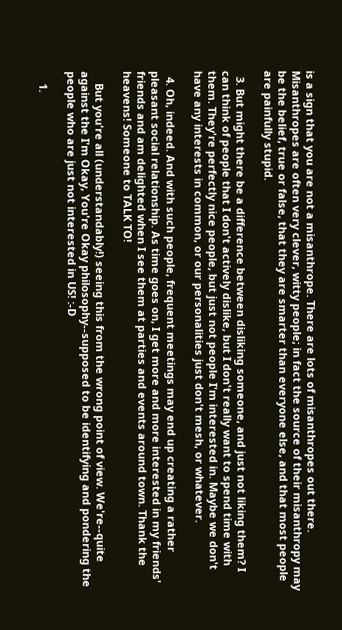is a sign that you are not a misanthrope. There are lots of misanthropes out there. Misanthropes are often very clever, witty people; in fact the source of their misanthropy may be the belief, true or false, that they are smarter than everyone else, and that most people are painfully stupid.

  3. But might there be a difference between disliking someone, and just not liking them? I can think of people that I don't actively dislike, but I don't really want to spend time with them. They're perfectly nice people, but just not people I'm interested in. Maybe we don't have any interests in common, or our personalities just don't mesh, or whatever.

  4. Oh, indeed. And with such people, frequent meetings may end up creating a rather pleasant social relationship. As time goes on, I get more and more interested in my friends' friends and am delighted when I see them at parties and events around town. Thank the heavens! Someone to TALK TO!

    But you're all (understandably!) seeing this from the wrong point of view. We're--quite against the I'm Okay, You're Okay philosophy--supposed to be identifying and pondering the people who are just not interested in US! :-D

    1.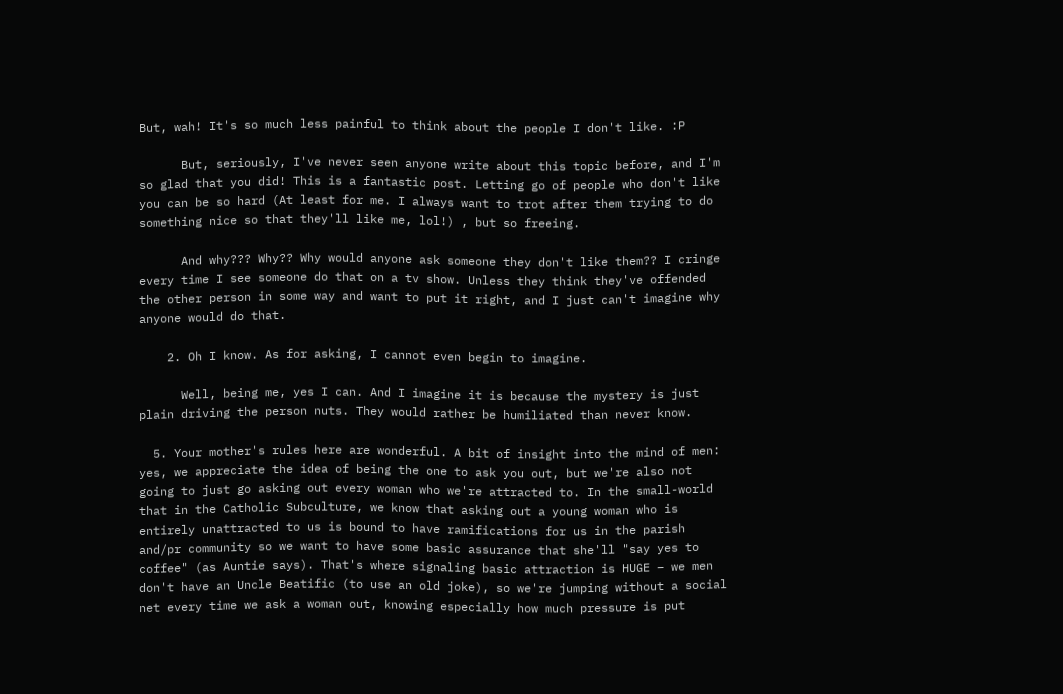But, wah! It's so much less painful to think about the people I don't like. :P

      But, seriously, I've never seen anyone write about this topic before, and I'm so glad that you did! This is a fantastic post. Letting go of people who don't like you can be so hard (At least for me. I always want to trot after them trying to do something nice so that they'll like me, lol!) , but so freeing.

      And why??? Why?? Why would anyone ask someone they don't like them?? I cringe every time I see someone do that on a tv show. Unless they think they've offended the other person in some way and want to put it right, and I just can't imagine why anyone would do that.

    2. Oh I know. As for asking, I cannot even begin to imagine.

      Well, being me, yes I can. And I imagine it is because the mystery is just plain driving the person nuts. They would rather be humiliated than never know.

  5. Your mother's rules here are wonderful. A bit of insight into the mind of men: yes, we appreciate the idea of being the one to ask you out, but we're also not going to just go asking out every woman who we're attracted to. In the small-world that in the Catholic Subculture, we know that asking out a young woman who is entirely unattracted to us is bound to have ramifications for us in the parish and/pr community so we want to have some basic assurance that she'll "say yes to coffee" (as Auntie says). That's where signaling basic attraction is HUGE – we men don't have an Uncle Beatific (to use an old joke), so we're jumping without a social net every time we ask a woman out, knowing especially how much pressure is put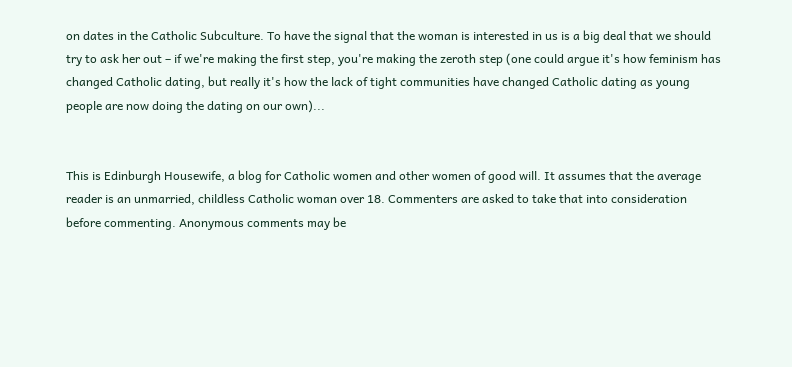on dates in the Catholic Subculture. To have the signal that the woman is interested in us is a big deal that we should try to ask her out – if we're making the first step, you're making the zeroth step (one could argue it's how feminism has changed Catholic dating, but really it's how the lack of tight communities have changed Catholic dating as young people are now doing the dating on our own)...


This is Edinburgh Housewife, a blog for Catholic women and other women of good will. It assumes that the average reader is an unmarried, childless Catholic woman over 18. Commenters are asked to take that into consideration before commenting. Anonymous comments may be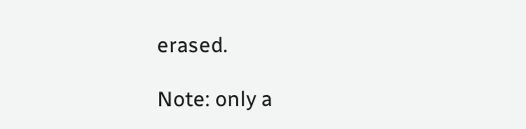erased.

Note: only a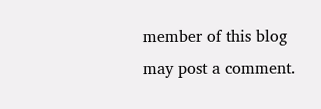member of this blog may post a comment.